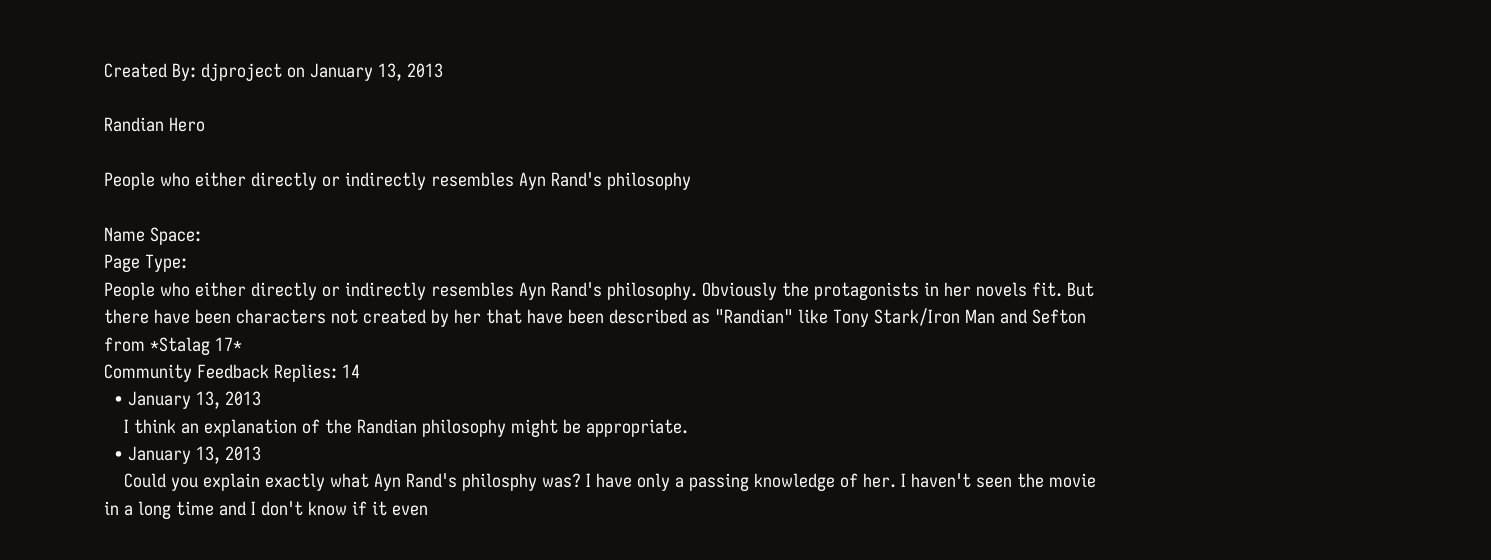Created By: djproject on January 13, 2013

Randian Hero

People who either directly or indirectly resembles Ayn Rand's philosophy

Name Space:
Page Type:
People who either directly or indirectly resembles Ayn Rand's philosophy. Obviously the protagonists in her novels fit. But there have been characters not created by her that have been described as "Randian" like Tony Stark/Iron Man and Sefton from *Stalag 17*
Community Feedback Replies: 14
  • January 13, 2013
    I think an explanation of the Randian philosophy might be appropriate.
  • January 13, 2013
    Could you explain exactly what Ayn Rand's philosphy was? I have only a passing knowledge of her. I haven't seen the movie in a long time and I don't know if it even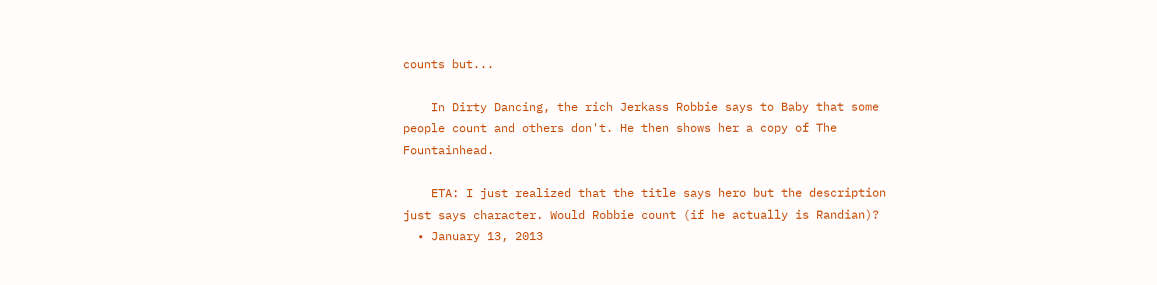counts but...

    In Dirty Dancing, the rich Jerkass Robbie says to Baby that some people count and others don't. He then shows her a copy of The Fountainhead.

    ETA: I just realized that the title says hero but the description just says character. Would Robbie count (if he actually is Randian)?
  • January 13, 2013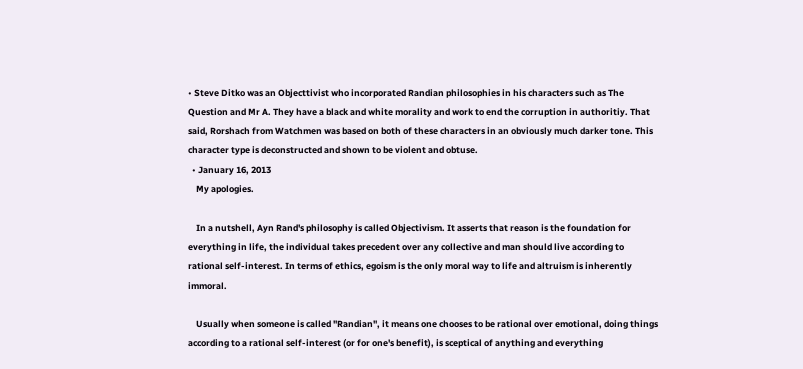• Steve Ditko was an Objecttivist who incorporated Randian philosophies in his characters such as The Question and Mr A. They have a black and white morality and work to end the corruption in authoritiy. That said, Rorshach from Watchmen was based on both of these characters in an obviously much darker tone. This character type is deconstructed and shown to be violent and obtuse.
  • January 16, 2013
    My apologies.

    In a nutshell, Ayn Rand's philosophy is called Objectivism. It asserts that reason is the foundation for everything in life, the individual takes precedent over any collective and man should live according to rational self-interest. In terms of ethics, egoism is the only moral way to life and altruism is inherently immoral.

    Usually when someone is called "Randian", it means one chooses to be rational over emotional, doing things according to a rational self-interest (or for one's benefit), is sceptical of anything and everything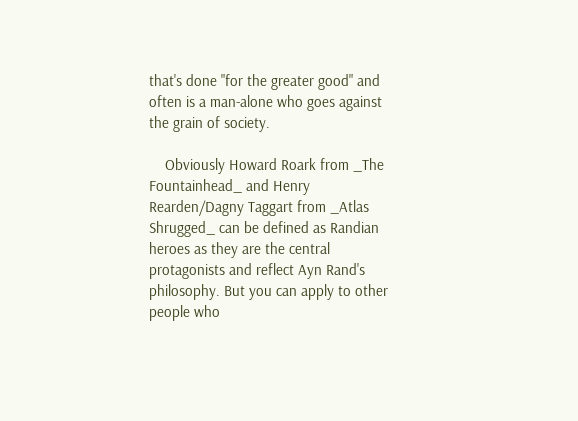that's done "for the greater good" and often is a man-alone who goes against the grain of society.

    Obviously Howard Roark from _The Fountainhead_ and Henry Rearden/Dagny Taggart from _Atlas Shrugged_ can be defined as Randian heroes as they are the central protagonists and reflect Ayn Rand's philosophy. But you can apply to other people who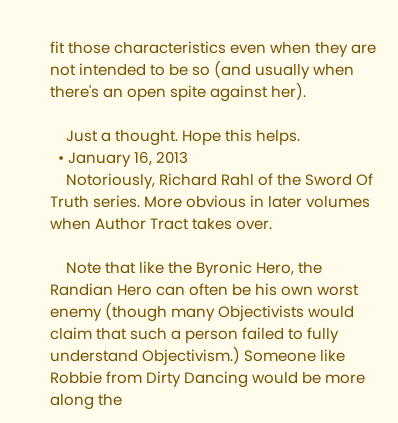fit those characteristics even when they are not intended to be so (and usually when there's an open spite against her).

    Just a thought. Hope this helps.
  • January 16, 2013
    Notoriously, Richard Rahl of the Sword Of Truth series. More obvious in later volumes when Author Tract takes over.

    Note that like the Byronic Hero, the Randian Hero can often be his own worst enemy (though many Objectivists would claim that such a person failed to fully understand Objectivism.) Someone like Robbie from Dirty Dancing would be more along the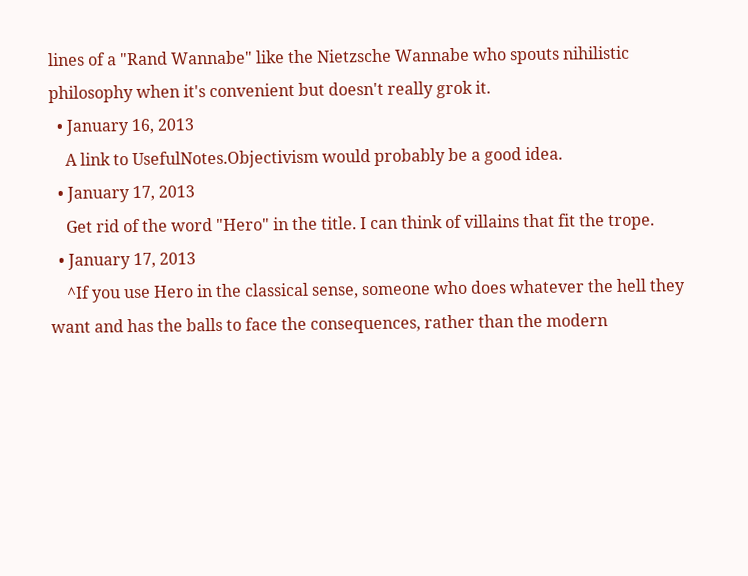lines of a "Rand Wannabe" like the Nietzsche Wannabe who spouts nihilistic philosophy when it's convenient but doesn't really grok it.
  • January 16, 2013
    A link to UsefulNotes.Objectivism would probably be a good idea.
  • January 17, 2013
    Get rid of the word "Hero" in the title. I can think of villains that fit the trope.
  • January 17, 2013
    ^If you use Hero in the classical sense, someone who does whatever the hell they want and has the balls to face the consequences, rather than the modern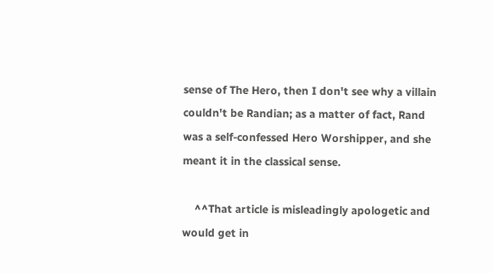sense of The Hero, then I don't see why a villain couldn't be Randian; as a matter of fact, Rand was a self-confessed Hero Worshipper, and she meant it in the classical sense.

    ^^That article is misleadingly apologetic and would get in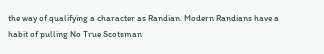the way of qualifying a character as Randian. Modern Randians have a habit of pulling No True Scotsman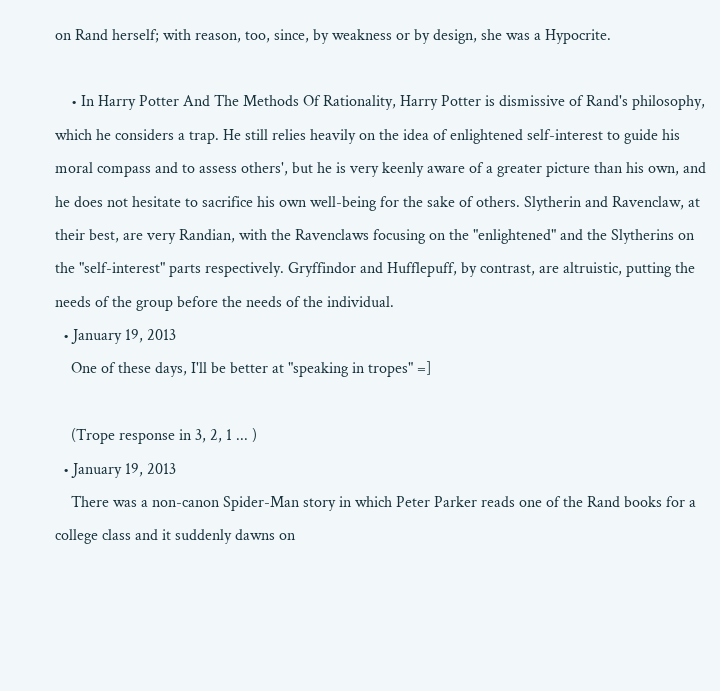on Rand herself; with reason, too, since, by weakness or by design, she was a Hypocrite.

    • In Harry Potter And The Methods Of Rationality, Harry Potter is dismissive of Rand's philosophy, which he considers a trap. He still relies heavily on the idea of enlightened self-interest to guide his moral compass and to assess others', but he is very keenly aware of a greater picture than his own, and he does not hesitate to sacrifice his own well-being for the sake of others. Slytherin and Ravenclaw, at their best, are very Randian, with the Ravenclaws focusing on the "enlightened" and the Slytherins on the "self-interest" parts respectively. Gryffindor and Hufflepuff, by contrast, are altruistic, putting the needs of the group before the needs of the individual.
  • January 19, 2013
    One of these days, I'll be better at "speaking in tropes" =]

    (Trope response in 3, 2, 1 ... )
  • January 19, 2013
    There was a non-canon Spider-Man story in which Peter Parker reads one of the Rand books for a college class and it suddenly dawns on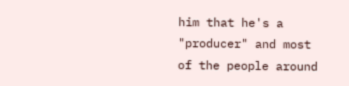him that he's a "producer" and most of the people around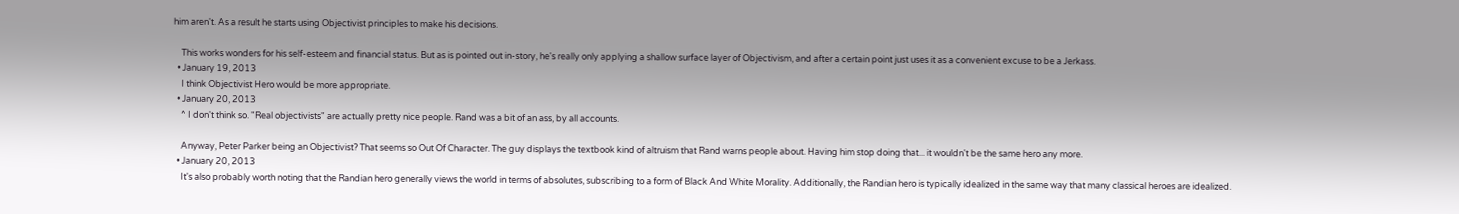him aren't. As a result he starts using Objectivist principles to make his decisions.

    This works wonders for his self-esteem and financial status. But as is pointed out in-story, he's really only applying a shallow surface layer of Objectivism, and after a certain point just uses it as a convenient excuse to be a Jerkass.
  • January 19, 2013
    I think Objectivist Hero would be more appropriate.
  • January 20, 2013
    ^ I don't think so. "Real objectivists" are actually pretty nice people. Rand was a bit of an ass, by all accounts.

    Anyway, Peter Parker being an Objectivist? That seems so Out Of Character. The guy displays the textbook kind of altruism that Rand warns people about. Having him stop doing that... it wouldn't be the same hero any more.
  • January 20, 2013
    It's also probably worth noting that the Randian hero generally views the world in terms of absolutes, subscribing to a form of Black And White Morality. Additionally, the Randian hero is typically idealized in the same way that many classical heroes are idealized.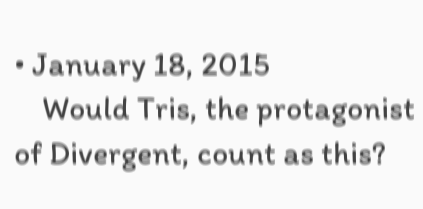• January 18, 2015
    Would Tris, the protagonist of Divergent, count as this?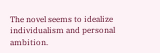The novel seems to idealize individualism and personal ambition.